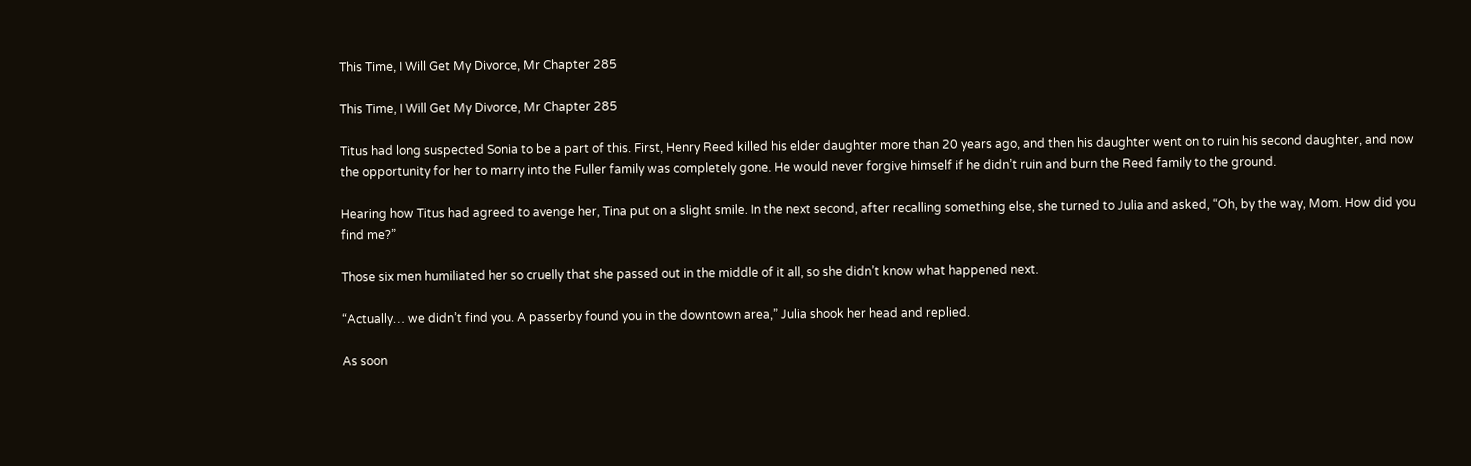This Time, I Will Get My Divorce, Mr Chapter 285

This Time, I Will Get My Divorce, Mr Chapter 285

Titus had long suspected Sonia to be a part of this. First, Henry Reed killed his elder daughter more than 20 years ago, and then his daughter went on to ruin his second daughter, and now the opportunity for her to marry into the Fuller family was completely gone. He would never forgive himself if he didn’t ruin and burn the Reed family to the ground.

Hearing how Titus had agreed to avenge her, Tina put on a slight smile. In the next second, after recalling something else, she turned to Julia and asked, “Oh, by the way, Mom. How did you find me?”

Those six men humiliated her so cruelly that she passed out in the middle of it all, so she didn’t know what happened next.

“Actually… we didn’t find you. A passerby found you in the downtown area,” Julia shook her head and replied.

As soon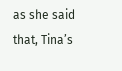as she said that, Tina’s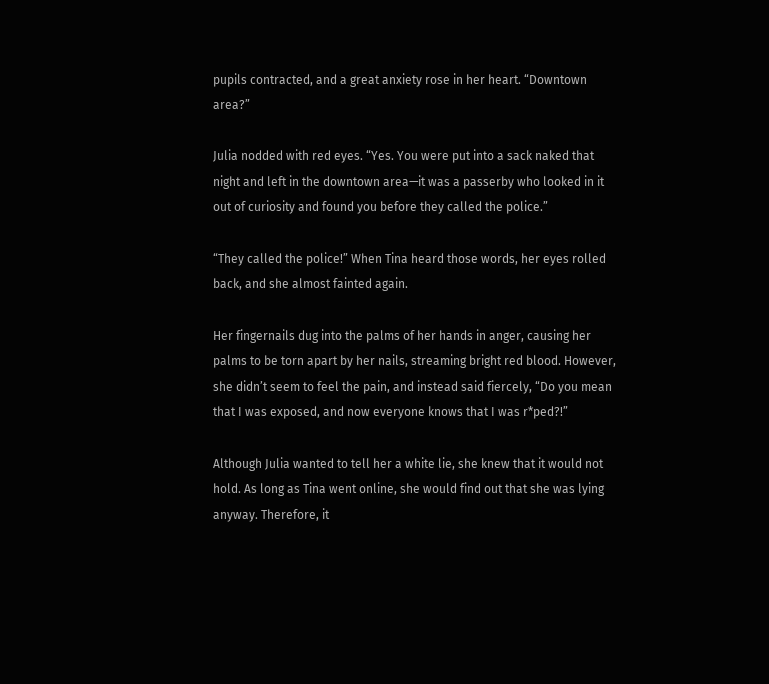pupils contracted, and a great anxiety rose in her heart. “Downtown area?”

Julia nodded with red eyes. “Yes. You were put into a sack naked that night and left in the downtown area—it was a passerby who looked in it out of curiosity and found you before they called the police.”

“They called the police!” When Tina heard those words, her eyes rolled back, and she almost fainted again.

Her fingernails dug into the palms of her hands in anger, causing her palms to be torn apart by her nails, streaming bright red blood. However, she didn’t seem to feel the pain, and instead said fiercely, “Do you mean that I was exposed, and now everyone knows that I was r*ped?!”

Although Julia wanted to tell her a white lie, she knew that it would not hold. As long as Tina went online, she would find out that she was lying anyway. Therefore, it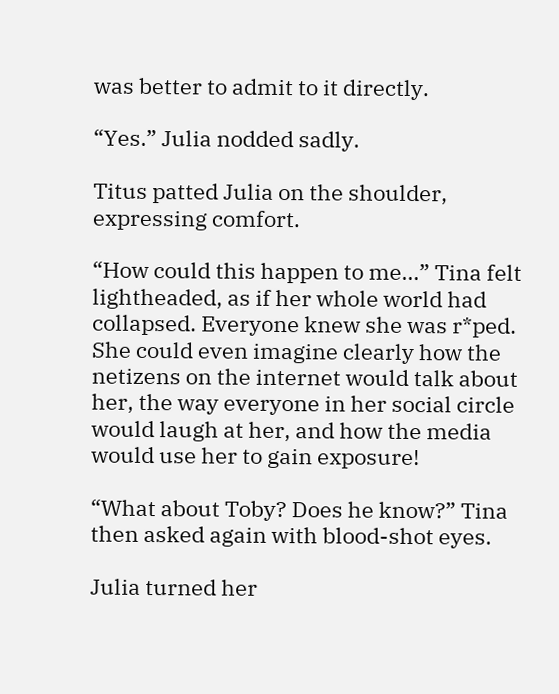was better to admit to it directly.

“Yes.” Julia nodded sadly.

Titus patted Julia on the shoulder, expressing comfort.

“How could this happen to me…” Tina felt lightheaded, as if her whole world had collapsed. Everyone knew she was r*ped. She could even imagine clearly how the netizens on the internet would talk about her, the way everyone in her social circle would laugh at her, and how the media would use her to gain exposure!

“What about Toby? Does he know?” Tina then asked again with blood-shot eyes.

Julia turned her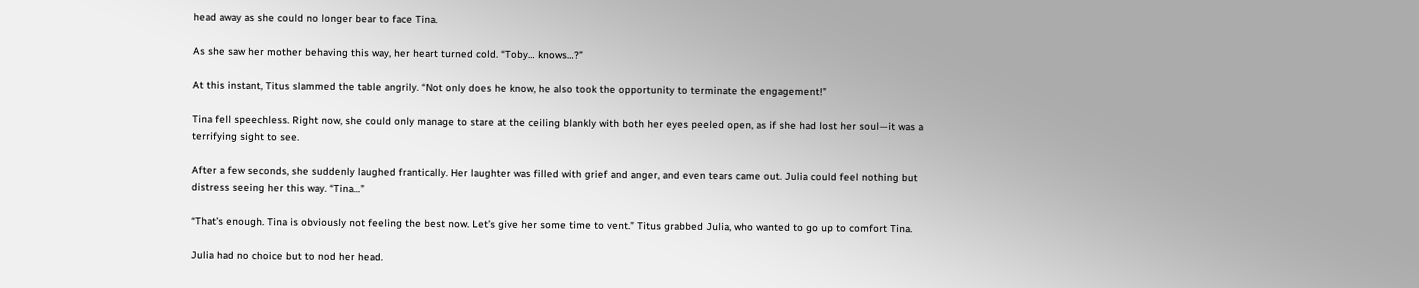head away as she could no longer bear to face Tina.

As she saw her mother behaving this way, her heart turned cold. “Toby… knows…?”

At this instant, Titus slammed the table angrily. “Not only does he know, he also took the opportunity to terminate the engagement!”

Tina fell speechless. Right now, she could only manage to stare at the ceiling blankly with both her eyes peeled open, as if she had lost her soul—it was a terrifying sight to see.

After a few seconds, she suddenly laughed frantically. Her laughter was filled with grief and anger, and even tears came out. Julia could feel nothing but distress seeing her this way. “Tina…”

“That’s enough. Tina is obviously not feeling the best now. Let’s give her some time to vent.” Titus grabbed Julia, who wanted to go up to comfort Tina.

Julia had no choice but to nod her head.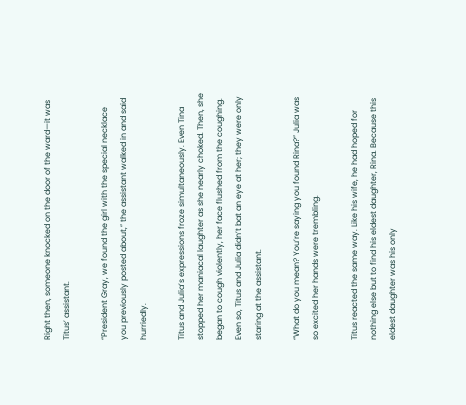Right then, someone knocked on the door of the ward—it was Titus’ assistant.

“President Gray, we found the girl with the special necklace you previously posted about,” the assistant walked in and said hurriedly.

Titus and Julia’s expressions froze simultaneously. Even Tina stopped her maniacal laughter as she nearly choked. Then, she began to cough violently, her face flushed from the coughing. Even so, Titus and Julia didn’t bat an eye at her; they were only staring at the assistant.

“What do you mean? You’re saying you found Rina?” Julia was so excited her hands were trembling.

Titus reacted the same way. Like his wife, he had hoped for nothing else but to find his eldest daughter, Rina. Because this eldest daughter was his only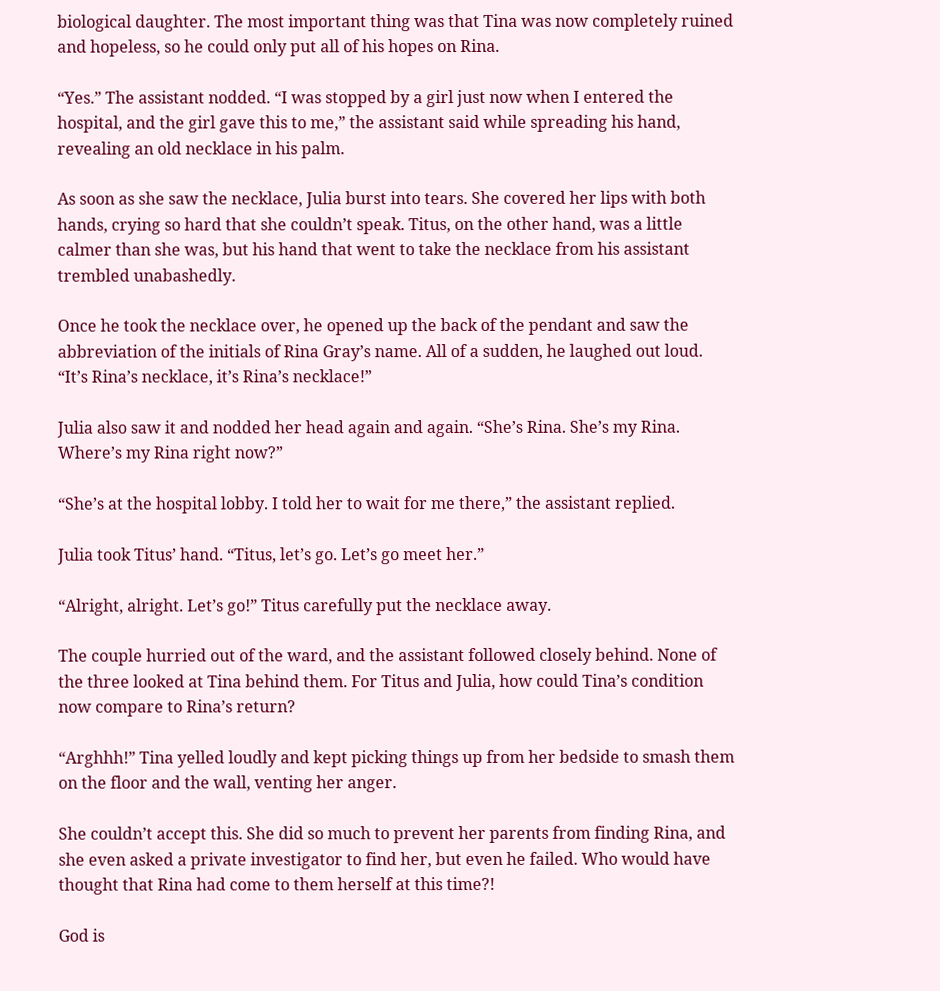biological daughter. The most important thing was that Tina was now completely ruined and hopeless, so he could only put all of his hopes on Rina.

“Yes.” The assistant nodded. “I was stopped by a girl just now when I entered the hospital, and the girl gave this to me,” the assistant said while spreading his hand, revealing an old necklace in his palm.

As soon as she saw the necklace, Julia burst into tears. She covered her lips with both hands, crying so hard that she couldn’t speak. Titus, on the other hand, was a little calmer than she was, but his hand that went to take the necklace from his assistant trembled unabashedly.

Once he took the necklace over, he opened up the back of the pendant and saw the abbreviation of the initials of Rina Gray’s name. All of a sudden, he laughed out loud. “It’s Rina’s necklace, it’s Rina’s necklace!”

Julia also saw it and nodded her head again and again. “She’s Rina. She’s my Rina. Where’s my Rina right now?”

“She’s at the hospital lobby. I told her to wait for me there,” the assistant replied.

Julia took Titus’ hand. “Titus, let’s go. Let’s go meet her.”

“Alright, alright. Let’s go!” Titus carefully put the necklace away.

The couple hurried out of the ward, and the assistant followed closely behind. None of the three looked at Tina behind them. For Titus and Julia, how could Tina’s condition now compare to Rina’s return?

“Arghhh!” Tina yelled loudly and kept picking things up from her bedside to smash them on the floor and the wall, venting her anger.

She couldn’t accept this. She did so much to prevent her parents from finding Rina, and she even asked a private investigator to find her, but even he failed. Who would have thought that Rina had come to them herself at this time?!

God is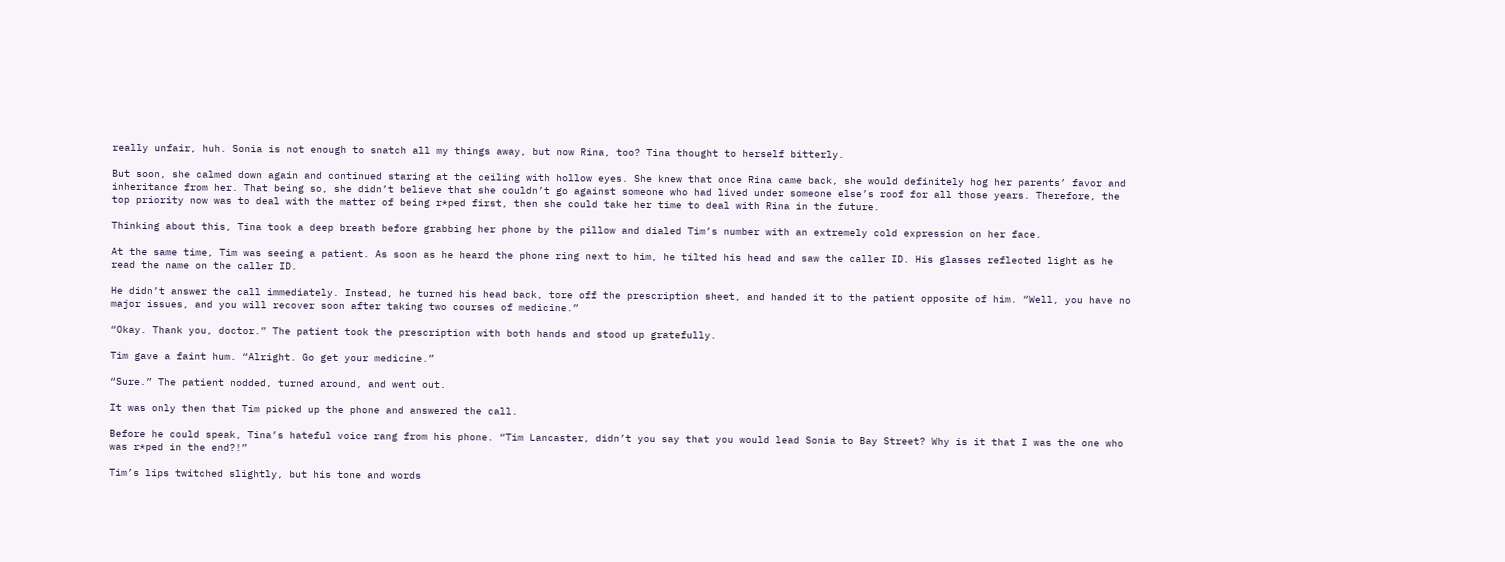really unfair, huh. Sonia is not enough to snatch all my things away, but now Rina, too? Tina thought to herself bitterly.

But soon, she calmed down again and continued staring at the ceiling with hollow eyes. She knew that once Rina came back, she would definitely hog her parents’ favor and inheritance from her. That being so, she didn’t believe that she couldn’t go against someone who had lived under someone else’s roof for all those years. Therefore, the top priority now was to deal with the matter of being r*ped first, then she could take her time to deal with Rina in the future.

Thinking about this, Tina took a deep breath before grabbing her phone by the pillow and dialed Tim’s number with an extremely cold expression on her face.

At the same time, Tim was seeing a patient. As soon as he heard the phone ring next to him, he tilted his head and saw the caller ID. His glasses reflected light as he read the name on the caller ID.

He didn’t answer the call immediately. Instead, he turned his head back, tore off the prescription sheet, and handed it to the patient opposite of him. “Well, you have no major issues, and you will recover soon after taking two courses of medicine.”

“Okay. Thank you, doctor.” The patient took the prescription with both hands and stood up gratefully.

Tim gave a faint hum. “Alright. Go get your medicine.”

“Sure.” The patient nodded, turned around, and went out.

It was only then that Tim picked up the phone and answered the call.

Before he could speak, Tina’s hateful voice rang from his phone. “Tim Lancaster, didn’t you say that you would lead Sonia to Bay Street? Why is it that I was the one who was r*ped in the end?!”

Tim’s lips twitched slightly, but his tone and words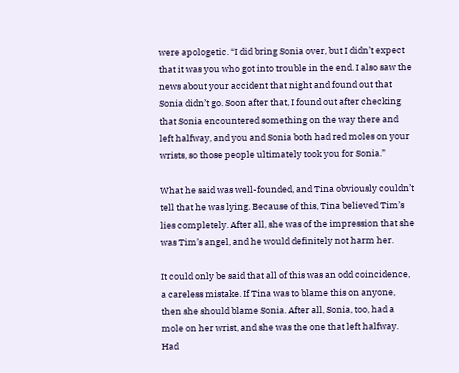were apologetic. “I did bring Sonia over, but I didn’t expect that it was you who got into trouble in the end. I also saw the news about your accident that night and found out that Sonia didn’t go. Soon after that, I found out after checking that Sonia encountered something on the way there and left halfway, and you and Sonia both had red moles on your wrists, so those people ultimately took you for Sonia.”

What he said was well-founded, and Tina obviously couldn’t tell that he was lying. Because of this, Tina believed Tim’s lies completely. After all, she was of the impression that she was Tim’s angel, and he would definitely not harm her.

It could only be said that all of this was an odd coincidence, a careless mistake. If Tina was to blame this on anyone, then she should blame Sonia. After all, Sonia, too, had a mole on her wrist, and she was the one that left halfway. Had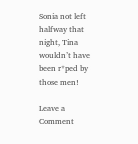Sonia not left halfway that night, Tina wouldn’t have been r*ped by those men!

Leave a Comment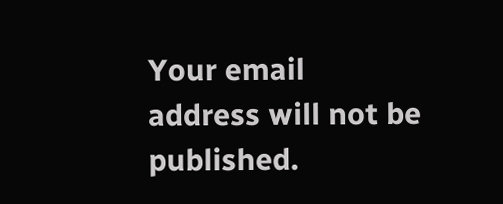Your email address will not be published.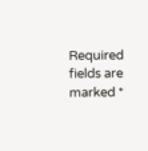Required fields are marked *